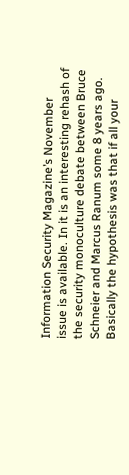Information Security Magazine’s November issue is available. In it is an interesting rehash of the security monoculture debate between Bruce Schneier and Marcus Ranum some 8 years ago. Basically the hypothesis was that if all your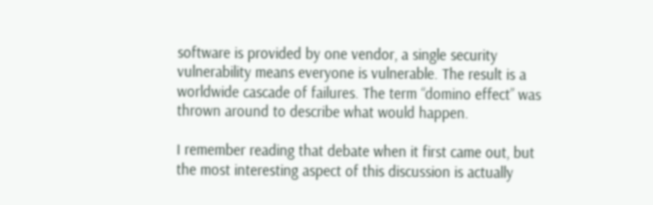software is provided by one vendor, a single security vulnerability means everyone is vulnerable. The result is a worldwide cascade of failures. The term “domino effect” was thrown around to describe what would happen.

I remember reading that debate when it first came out, but the most interesting aspect of this discussion is actually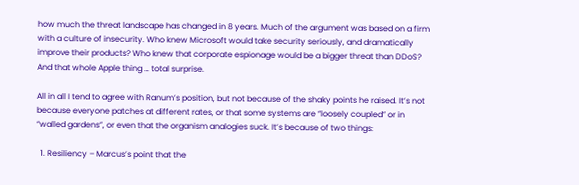how much the threat landscape has changed in 8 years. Much of the argument was based on a firm with a culture of insecurity. Who knew Microsoft would take security seriously, and dramatically improve their products? Who knew that corporate espionage would be a bigger threat than DDoS? And that whole Apple thing … total surprise.

All in all I tend to agree with Ranum’s position, but not because of the shaky points he raised. It’s not because everyone patches at different rates, or that some systems are “loosely coupled” or in “walled gardens”, or even that the organism analogies suck. It’s because of two things:

  1. Resiliency – Marcus’s point that the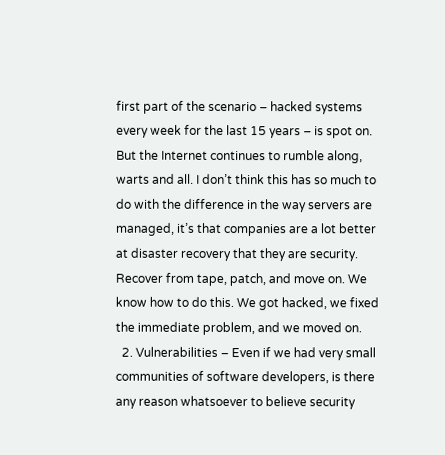first part of the scenario – hacked systems every week for the last 15 years – is spot on. But the Internet continues to rumble along, warts and all. I don’t think this has so much to do with the difference in the way servers are managed, it’s that companies are a lot better at disaster recovery that they are security. Recover from tape, patch, and move on. We know how to do this. We got hacked, we fixed the immediate problem, and we moved on.
  2. Vulnerabilities – Even if we had very small communities of software developers, is there any reason whatsoever to believe security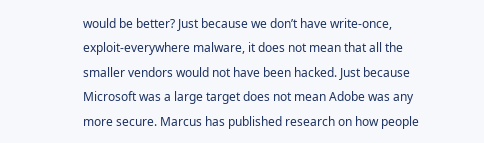would be better? Just because we don’t have write-once, exploit-everywhere malware, it does not mean that all the smaller vendors would not have been hacked. Just because Microsoft was a large target does not mean Adobe was any more secure. Marcus has published research on how people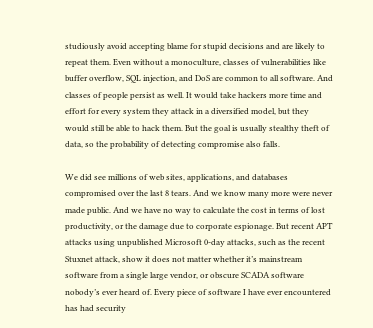studiously avoid accepting blame for stupid decisions and are likely to repeat them. Even without a monoculture, classes of vulnerabilities like buffer overflow, SQL injection, and DoS are common to all software. And classes of people persist as well. It would take hackers more time and effort for every system they attack in a diversified model, but they would still be able to hack them. But the goal is usually stealthy theft of data, so the probability of detecting compromise also falls.

We did see millions of web sites, applications, and databases compromised over the last 8 tears. And we know many more were never made public. And we have no way to calculate the cost in terms of lost productivity, or the damage due to corporate espionage. But recent APT attacks using unpublished Microsoft 0-day attacks, such as the recent Stuxnet attack, show it does not matter whether it’s mainstream software from a single large vendor, or obscure SCADA software nobody’s ever heard of. Every piece of software I have ever encountered has had security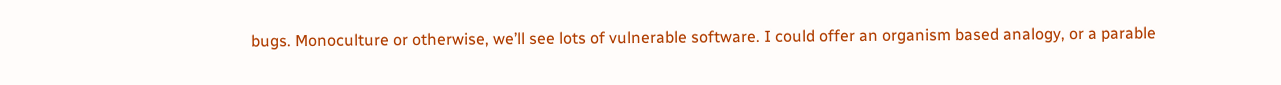bugs. Monoculture or otherwise, we’ll see lots of vulnerable software. I could offer an organism based analogy, or a parable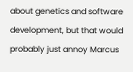about genetics and software development, but that would probably just annoy Marcus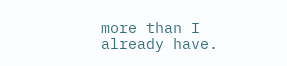more than I already have.